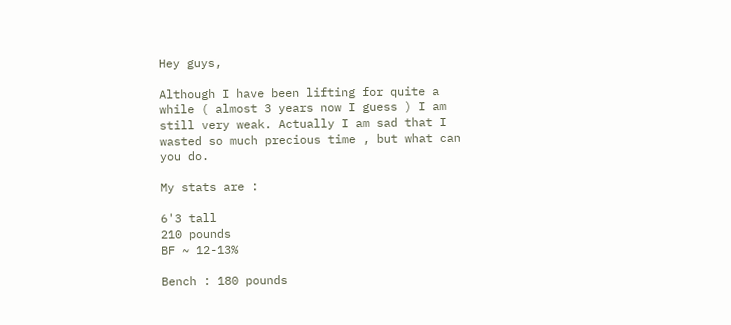Hey guys,

Although I have been lifting for quite a while ( almost 3 years now I guess ) I am still very weak. Actually I am sad that I wasted so much precious time , but what can you do.

My stats are :

6'3 tall
210 pounds
BF ~ 12-13%

Bench : 180 pounds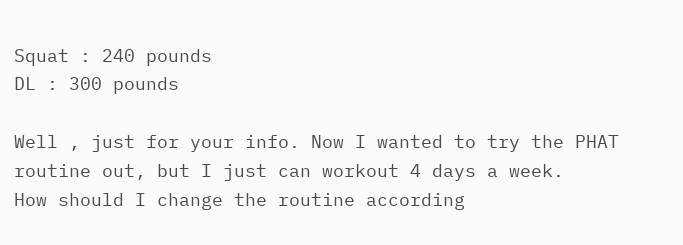Squat : 240 pounds
DL : 300 pounds

Well , just for your info. Now I wanted to try the PHAT routine out, but I just can workout 4 days a week.
How should I change the routine according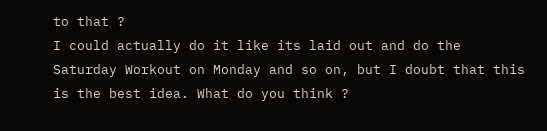to that ?
I could actually do it like its laid out and do the Saturday Workout on Monday and so on, but I doubt that this is the best idea. What do you think ?